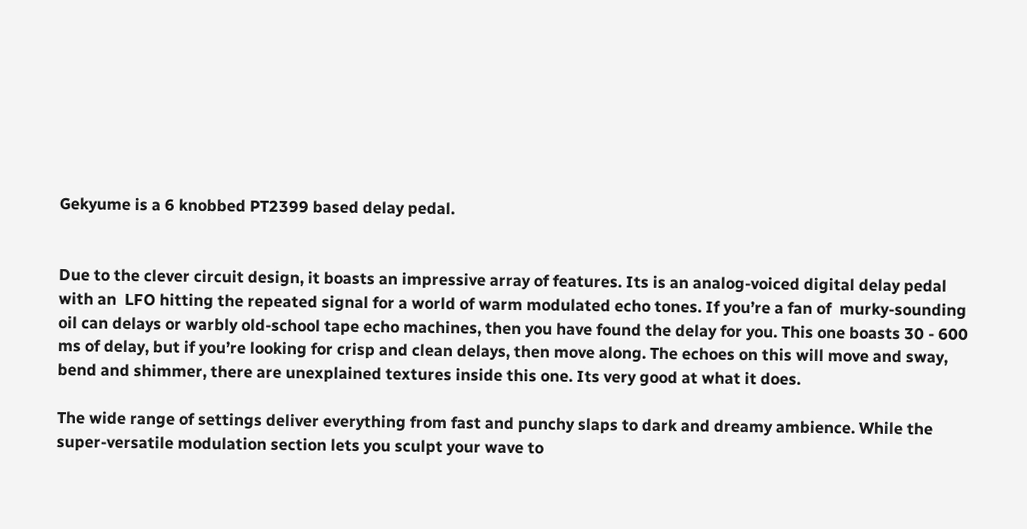Gekyume is a 6 knobbed PT2399 based delay pedal.


Due to the clever circuit design, it boasts an impressive array of features. Its is an analog-voiced digital delay pedal with an  LFO hitting the repeated signal for a world of warm modulated echo tones. If you’re a fan of  murky-sounding oil can delays or warbly old-school tape echo machines, then you have found the delay for you. This one boasts 30 - 600 ms of delay, but if you’re looking for crisp and clean delays, then move along. The echoes on this will move and sway, bend and shimmer, there are unexplained textures inside this one. Its very good at what it does.

The wide range of settings deliver everything from fast and punchy slaps to dark and dreamy ambience. While the super-versatile modulation section lets you sculpt your wave to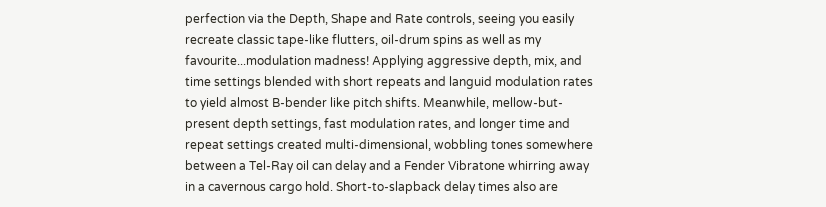perfection via the Depth, Shape and Rate controls, seeing you easily recreate classic tape-like flutters, oil-drum spins as well as my favourite...modulation madness! Applying aggressive depth, mix, and time settings blended with short repeats and languid modulation rates to yield almost B-bender like pitch shifts. Meanwhile, mellow-but-present depth settings, fast modulation rates, and longer time and repeat settings created multi-dimensional, wobbling tones somewhere between a Tel-Ray oil can delay and a Fender Vibratone whirring away in a cavernous cargo hold. Short-to-slapback delay times also are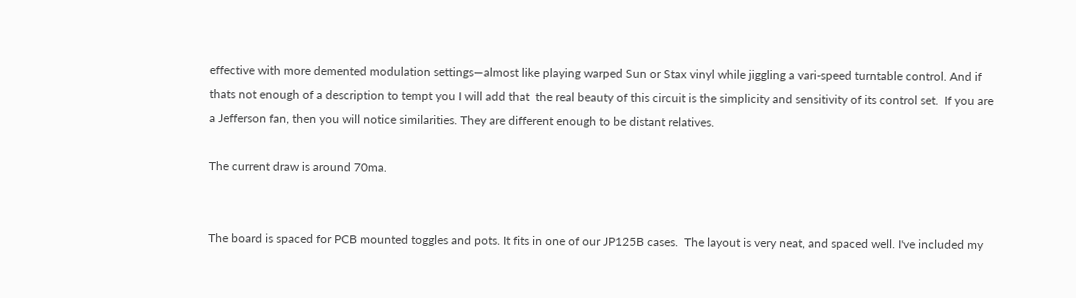effective with more demented modulation settings—almost like playing warped Sun or Stax vinyl while jiggling a vari-speed turntable control. And if thats not enough of a description to tempt you I will add that  the real beauty of this circuit is the simplicity and sensitivity of its control set.  If you are a Jefferson fan, then you will notice similarities. They are different enough to be distant relatives.

The current draw is around 70ma.


The board is spaced for PCB mounted toggles and pots. It fits in one of our JP125B cases.  The layout is very neat, and spaced well. I've included my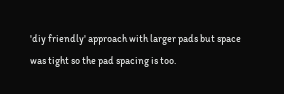'diy friendly' approach with larger pads but space was tight so the pad spacing is too.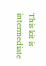This kit is intermediate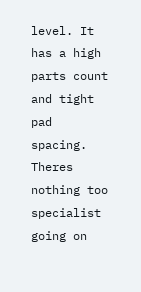level. It has a high parts count and tight pad spacing. Theres nothing too specialist going on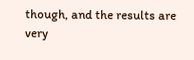though, and the results are very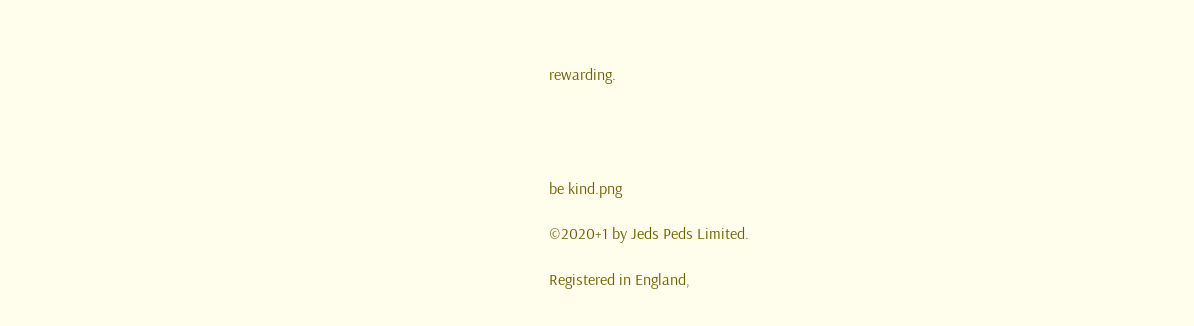rewarding.




be kind.png

©2020+1 by Jeds Peds Limited.

Registered in England,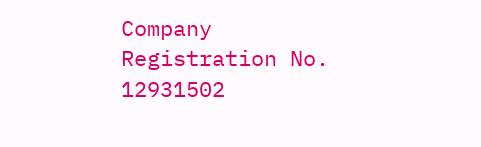Company Registration No. 12931502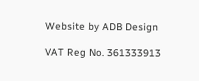Website by ADB Design

VAT Reg No. 361333913